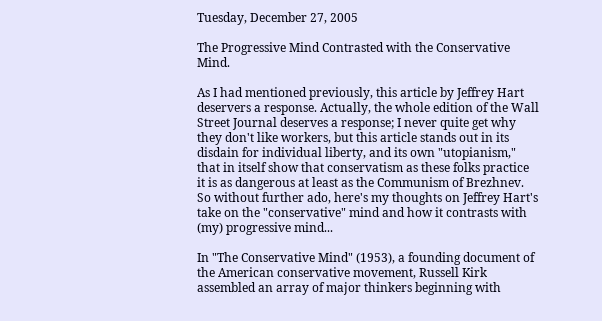Tuesday, December 27, 2005

The Progressive Mind Contrasted with the Conservative Mind.

As I had mentioned previously, this article by Jeffrey Hart deservers a response. Actually, the whole edition of the Wall Street Journal deserves a response; I never quite get why they don't like workers, but this article stands out in its disdain for individual liberty, and its own "utopianism," that in itself show that conservatism as these folks practice it is as dangerous at least as the Communism of Brezhnev. So without further ado, here's my thoughts on Jeffrey Hart's take on the "conservative" mind and how it contrasts with (my) progressive mind...

In "The Conservative Mind" (1953), a founding document of the American conservative movement, Russell Kirk assembled an array of major thinkers beginning with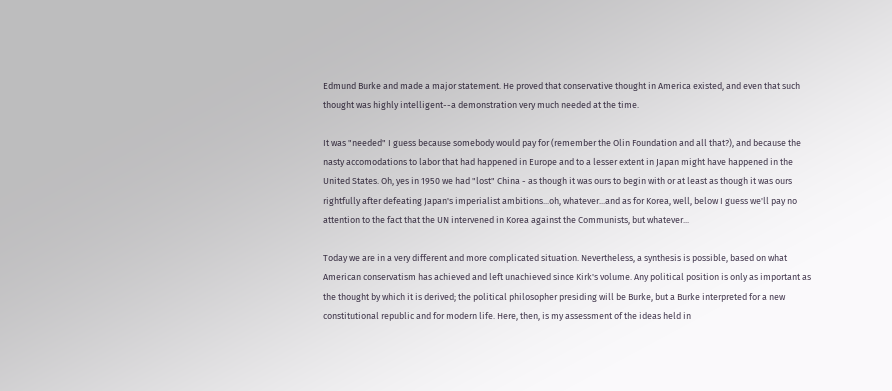Edmund Burke and made a major statement. He proved that conservative thought in America existed, and even that such thought was highly intelligent--a demonstration very much needed at the time.

It was "needed" I guess because somebody would pay for (remember the Olin Foundation and all that?), and because the nasty accomodations to labor that had happened in Europe and to a lesser extent in Japan might have happened in the United States. Oh, yes in 1950 we had "lost" China - as though it was ours to begin with or at least as though it was ours rightfully after defeating Japan's imperialist ambitions...oh, whatever...and as for Korea, well, below I guess we'll pay no attention to the fact that the UN intervened in Korea against the Communists, but whatever...

Today we are in a very different and more complicated situation. Nevertheless, a synthesis is possible, based on what American conservatism has achieved and left unachieved since Kirk's volume. Any political position is only as important as the thought by which it is derived; the political philosopher presiding will be Burke, but a Burke interpreted for a new constitutional republic and for modern life. Here, then, is my assessment of the ideas held in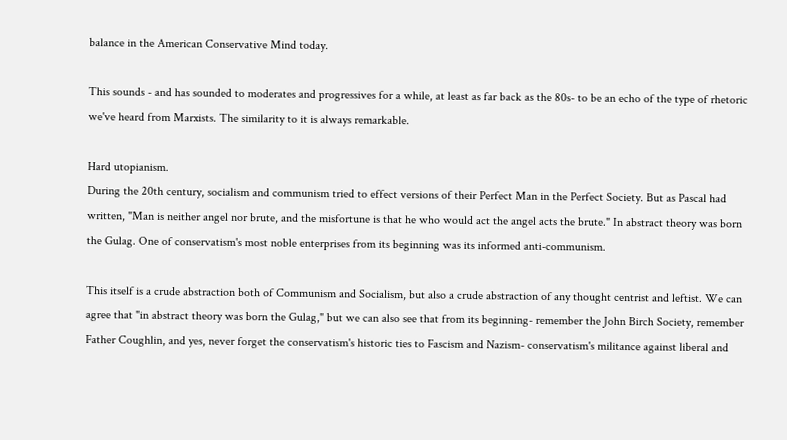balance in the American Conservative Mind today.

This sounds - and has sounded to moderates and progressives for a while, at least as far back as the 80s- to be an echo of the type of rhetoric we've heard from Marxists. The similarity to it is always remarkable.

Hard utopianism.
During the 20th century, socialism and communism tried to effect versions of their Perfect Man in the Perfect Society. But as Pascal had written, "Man is neither angel nor brute, and the misfortune is that he who would act the angel acts the brute." In abstract theory was born the Gulag. One of conservatism's most noble enterprises from its beginning was its informed anti-communism.

This itself is a crude abstraction both of Communism and Socialism, but also a crude abstraction of any thought centrist and leftist. We can agree that "in abstract theory was born the Gulag," but we can also see that from its beginning- remember the John Birch Society, remember Father Coughlin, and yes, never forget the conservatism's historic ties to Fascism and Nazism- conservatism's militance against liberal and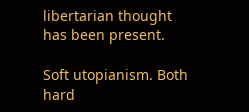libertarian thought has been present.

Soft utopianism. Both hard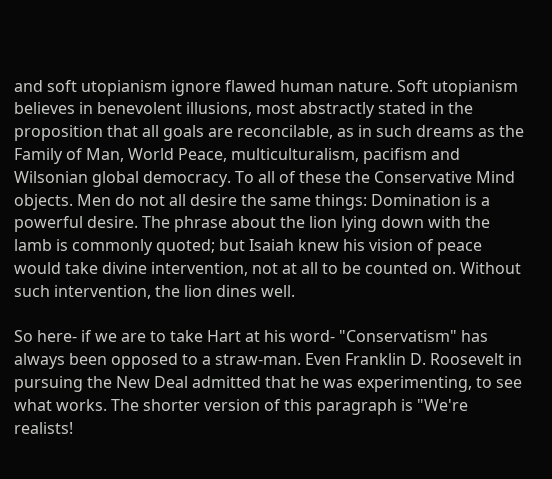and soft utopianism ignore flawed human nature. Soft utopianism believes in benevolent illusions, most abstractly stated in the proposition that all goals are reconcilable, as in such dreams as the Family of Man, World Peace, multiculturalism, pacifism and Wilsonian global democracy. To all of these the Conservative Mind objects. Men do not all desire the same things: Domination is a powerful desire. The phrase about the lion lying down with the lamb is commonly quoted; but Isaiah knew his vision of peace would take divine intervention, not at all to be counted on. Without such intervention, the lion dines well.

So here- if we are to take Hart at his word- "Conservatism" has always been opposed to a straw-man. Even Franklin D. Roosevelt in pursuing the New Deal admitted that he was experimenting, to see what works. The shorter version of this paragraph is "We're realists!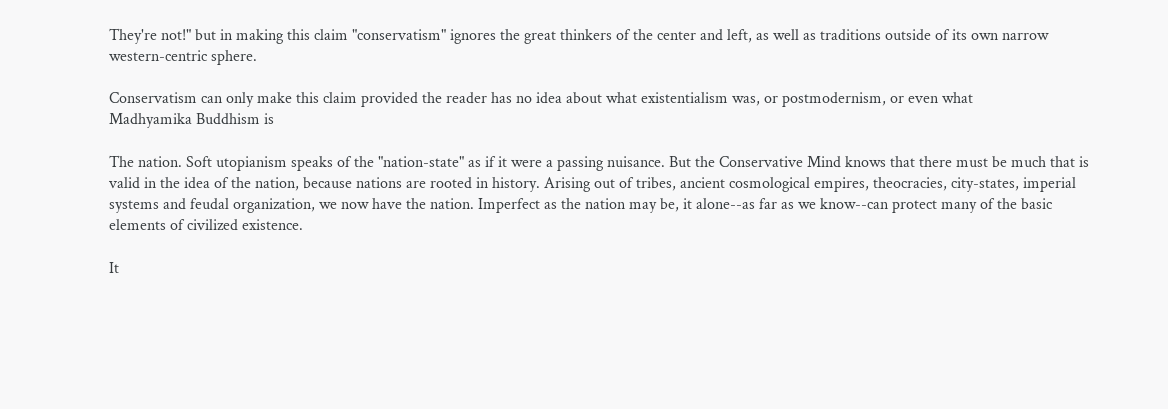They're not!" but in making this claim "conservatism" ignores the great thinkers of the center and left, as well as traditions outside of its own narrow western-centric sphere.

Conservatism can only make this claim provided the reader has no idea about what existentialism was, or postmodernism, or even what
Madhyamika Buddhism is

The nation. Soft utopianism speaks of the "nation-state" as if it were a passing nuisance. But the Conservative Mind knows that there must be much that is valid in the idea of the nation, because nations are rooted in history. Arising out of tribes, ancient cosmological empires, theocracies, city-states, imperial systems and feudal organization, we now have the nation. Imperfect as the nation may be, it alone--as far as we know--can protect many of the basic elements of civilized existence.

It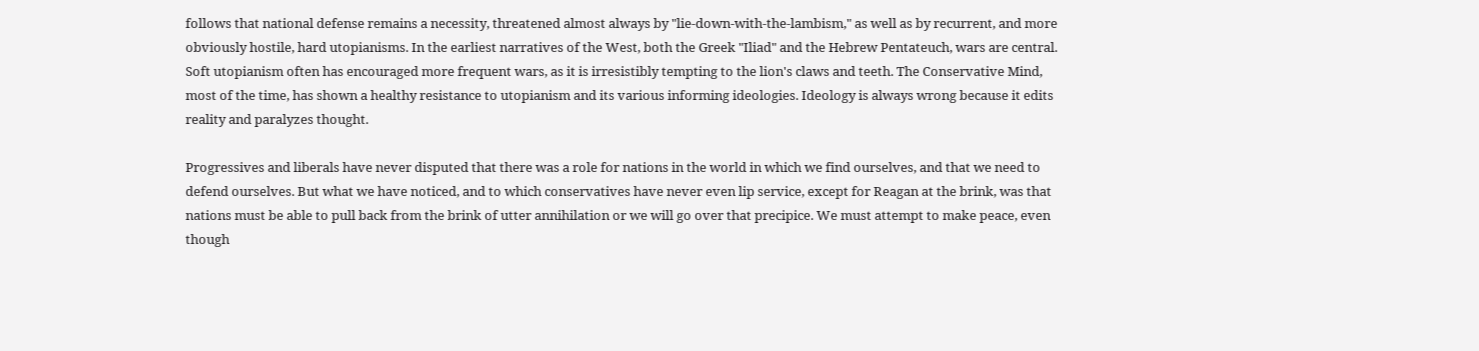follows that national defense remains a necessity, threatened almost always by "lie-down-with-the-lambism," as well as by recurrent, and more obviously hostile, hard utopianisms. In the earliest narratives of the West, both the Greek "Iliad" and the Hebrew Pentateuch, wars are central. Soft utopianism often has encouraged more frequent wars, as it is irresistibly tempting to the lion's claws and teeth. The Conservative Mind, most of the time, has shown a healthy resistance to utopianism and its various informing ideologies. Ideology is always wrong because it edits reality and paralyzes thought.

Progressives and liberals have never disputed that there was a role for nations in the world in which we find ourselves, and that we need to defend ourselves. But what we have noticed, and to which conservatives have never even lip service, except for Reagan at the brink, was that nations must be able to pull back from the brink of utter annihilation or we will go over that precipice. We must attempt to make peace, even though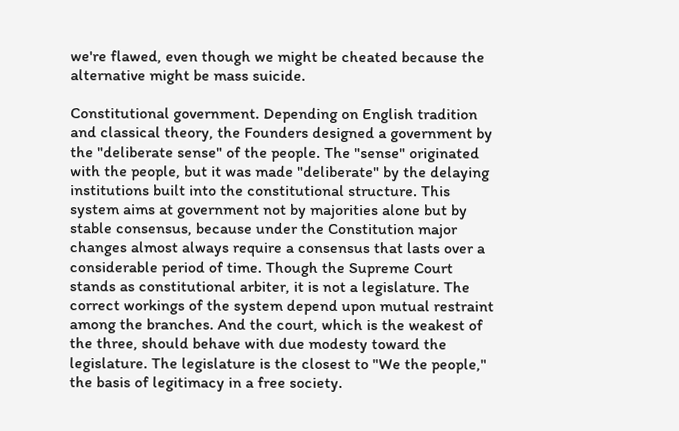we're flawed, even though we might be cheated because the alternative might be mass suicide.

Constitutional government. Depending on English tradition and classical theory, the Founders designed a government by the "deliberate sense" of the people. The "sense" originated with the people, but it was made "deliberate" by the delaying institutions built into the constitutional structure. This system aims at government not by majorities alone but by stable consensus, because under the Constitution major changes almost always require a consensus that lasts over a considerable period of time. Though the Supreme Court stands as constitutional arbiter, it is not a legislature. The correct workings of the system depend upon mutual restraint among the branches. And the court, which is the weakest of the three, should behave with due modesty toward the legislature. The legislature is the closest to "We the people," the basis of legitimacy in a free society.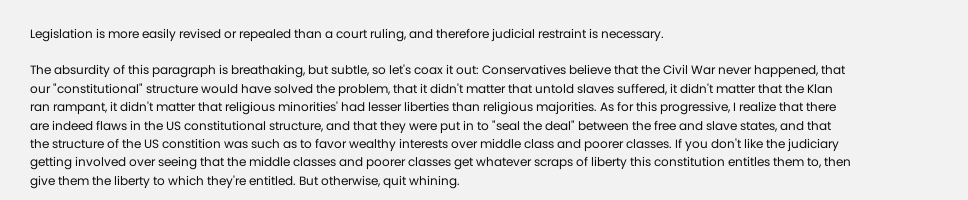Legislation is more easily revised or repealed than a court ruling, and therefore judicial restraint is necessary.

The absurdity of this paragraph is breathaking, but subtle, so let's coax it out: Conservatives believe that the Civil War never happened, that our "constitutional" structure would have solved the problem, that it didn't matter that untold slaves suffered, it didn't matter that the Klan ran rampant, it didn't matter that religious minorities' had lesser liberties than religious majorities. As for this progressive, I realize that there are indeed flaws in the US constitutional structure, and that they were put in to "seal the deal" between the free and slave states, and that the structure of the US constition was such as to favor wealthy interests over middle class and poorer classes. If you don't like the judiciary getting involved over seeing that the middle classes and poorer classes get whatever scraps of liberty this constitution entitles them to, then give them the liberty to which they're entitled. But otherwise, quit whining.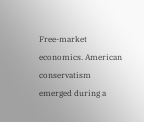Free-market economics. American conservatism emerged during a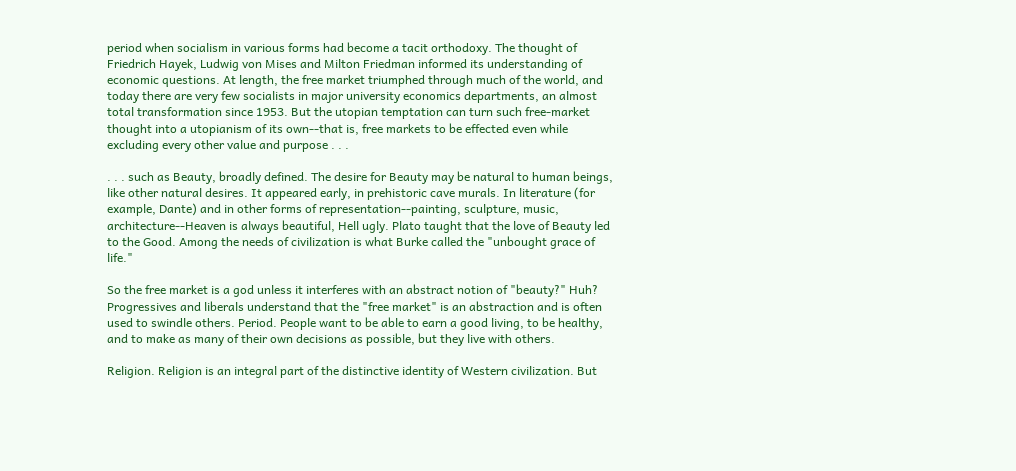period when socialism in various forms had become a tacit orthodoxy. The thought of Friedrich Hayek, Ludwig von Mises and Milton Friedman informed its understanding of economic questions. At length, the free market triumphed through much of the world, and today there are very few socialists in major university economics departments, an almost total transformation since 1953. But the utopian temptation can turn such free-market thought into a utopianism of its own--that is, free markets to be effected even while excluding every other value and purpose . . .

. . . such as Beauty, broadly defined. The desire for Beauty may be natural to human beings, like other natural desires. It appeared early, in prehistoric cave murals. In literature (for example, Dante) and in other forms of representation--painting, sculpture, music, architecture--Heaven is always beautiful, Hell ugly. Plato taught that the love of Beauty led to the Good. Among the needs of civilization is what Burke called the "unbought grace of life."

So the free market is a god unless it interferes with an abstract notion of "beauty?" Huh? Progressives and liberals understand that the "free market" is an abstraction and is often used to swindle others. Period. People want to be able to earn a good living, to be healthy, and to make as many of their own decisions as possible, but they live with others.

Religion. Religion is an integral part of the distinctive identity of Western civilization. But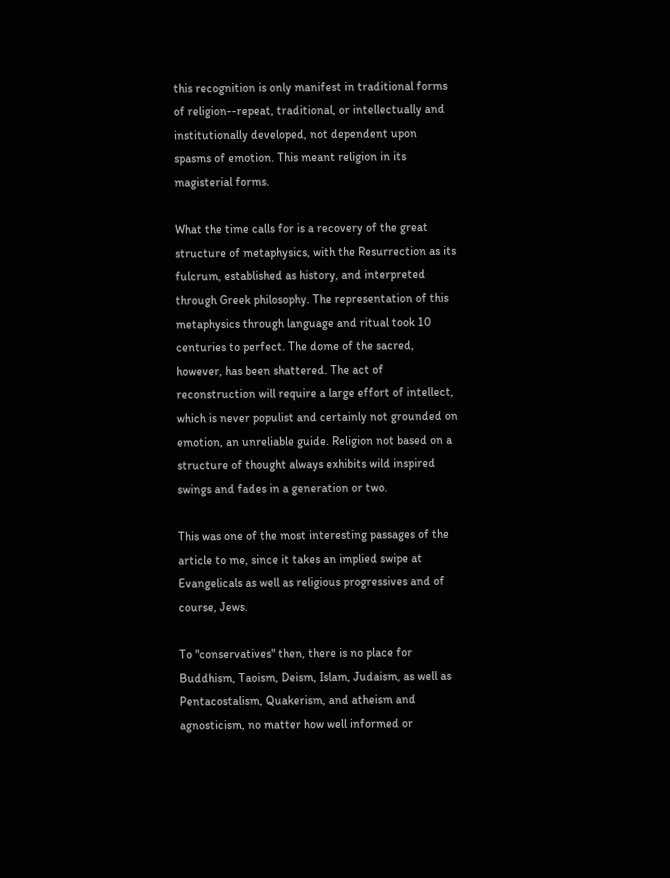this recognition is only manifest in traditional forms of religion--repeat, traditional, or intellectually and institutionally developed, not dependent upon spasms of emotion. This meant religion in its magisterial forms.

What the time calls for is a recovery of the great structure of metaphysics, with the Resurrection as its fulcrum, established as history, and interpreted through Greek philosophy. The representation of this metaphysics through language and ritual took 10 centuries to perfect. The dome of the sacred, however, has been shattered. The act of reconstruction will require a large effort of intellect, which is never populist and certainly not grounded on emotion, an unreliable guide. Religion not based on a structure of thought always exhibits wild inspired swings and fades in a generation or two.

This was one of the most interesting passages of the article to me, since it takes an implied swipe at Evangelicals as well as religious progressives and of course, Jews.

To "conservatives" then, there is no place for Buddhism, Taoism, Deism, Islam, Judaism, as well as Pentacostalism, Quakerism, and atheism and agnosticism, no matter how well informed or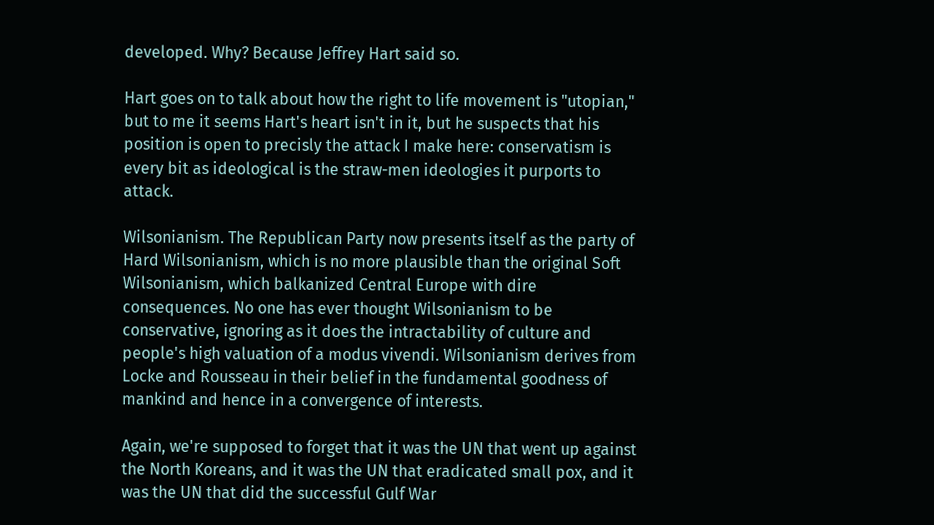developed. Why? Because Jeffrey Hart said so.

Hart goes on to talk about how the right to life movement is "utopian," but to me it seems Hart's heart isn't in it, but he suspects that his position is open to precisly the attack I make here: conservatism is every bit as ideological is the straw-men ideologies it purports to attack.

Wilsonianism. The Republican Party now presents itself as the party of Hard Wilsonianism, which is no more plausible than the original Soft Wilsonianism, which balkanized Central Europe with dire consequences. No one has ever thought Wilsonianism to be conservative, ignoring as it does the intractability of culture and people's high valuation of a modus vivendi. Wilsonianism derives from Locke and Rousseau in their belief in the fundamental goodness of mankind and hence in a convergence of interests.

Again, we're supposed to forget that it was the UN that went up against the North Koreans, and it was the UN that eradicated small pox, and it was the UN that did the successful Gulf War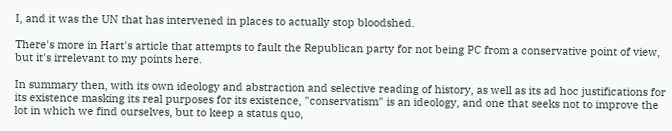I, and it was the UN that has intervened in places to actually stop bloodshed.

There's more in Hart's article that attempts to fault the Republican party for not being PC from a conservative point of view, but it's irrelevant to my points here.

In summary then, with its own ideology and abstraction and selective reading of history, as well as its ad hoc justifications for its existence masking its real purposes for its existence, "conservatism" is an ideology, and one that seeks not to improve the lot in which we find ourselves, but to keep a status quo,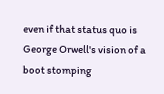even if that status quo is George Orwell's vision of a boot stomping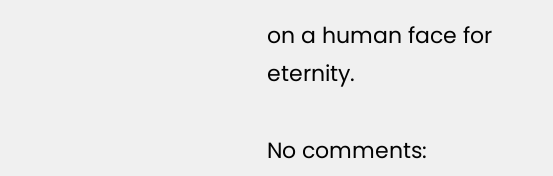on a human face for eternity.

No comments: